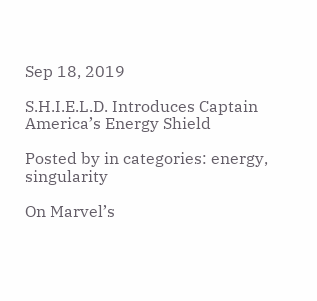Sep 18, 2019

S.H.I.E.L.D. Introduces Captain America’s Energy Shield

Posted by in categories: energy, singularity

On Marvel’s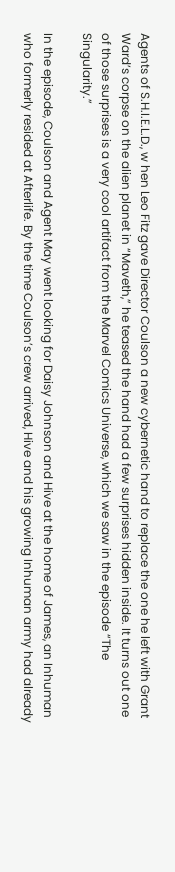Agents of S.H.I.E.L.D., w hen Leo Fitz gave Director Coulson a new cybernetic hand to replace the one he left with Grant Ward’s corpse on the alien planet in “Maveth,” he teased the hand had a few surprises hidden inside. It turns out one of those surprises is a very cool artifact from the Marvel Comics Universe, which we saw in the episode “The Singularity.”

In the episode, Coulson and Agent May went looking for Daisy Johnson and Hive at the home of James, an Inhuman who formerly resided at Afterlife. By the time Coulson’s crew arrived, Hive and his growing Inhuman army had already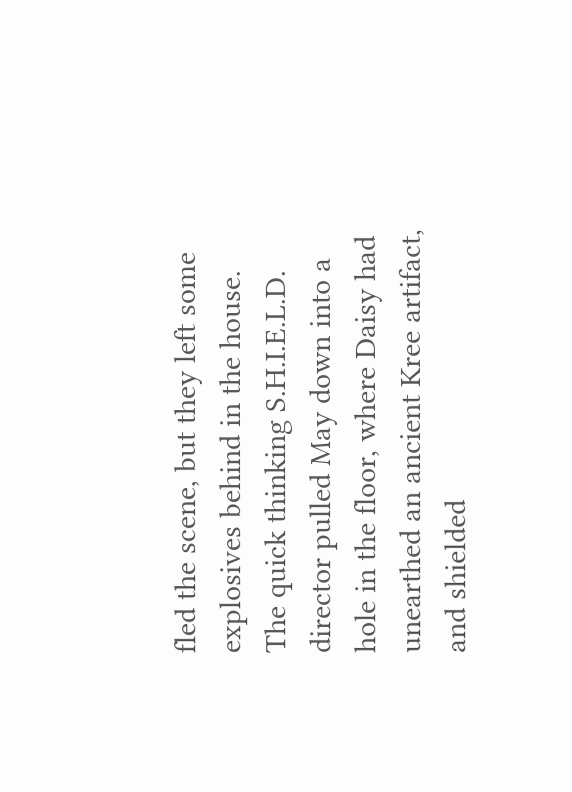fled the scene, but they left some explosives behind in the house. The quick thinking S.H.I.E.L.D. director pulled May down into a hole in the floor, where Daisy had unearthed an ancient Kree artifact, and shielded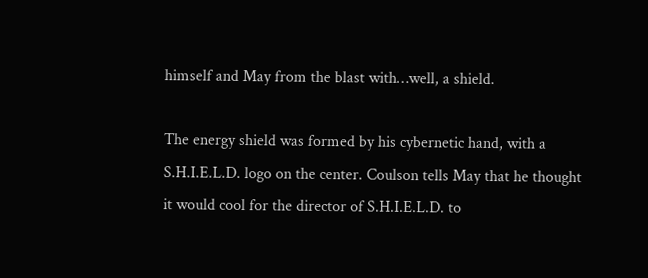himself and May from the blast with…well, a shield.

The energy shield was formed by his cybernetic hand, with a S.H.I.E.L.D. logo on the center. Coulson tells May that he thought it would cool for the director of S.H.I.E.L.D. to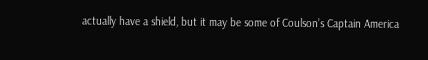actually have a shield, but it may be some of Coulson’s Captain America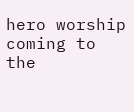hero worship coming to the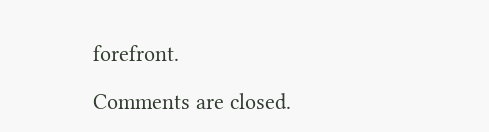forefront.

Comments are closed.